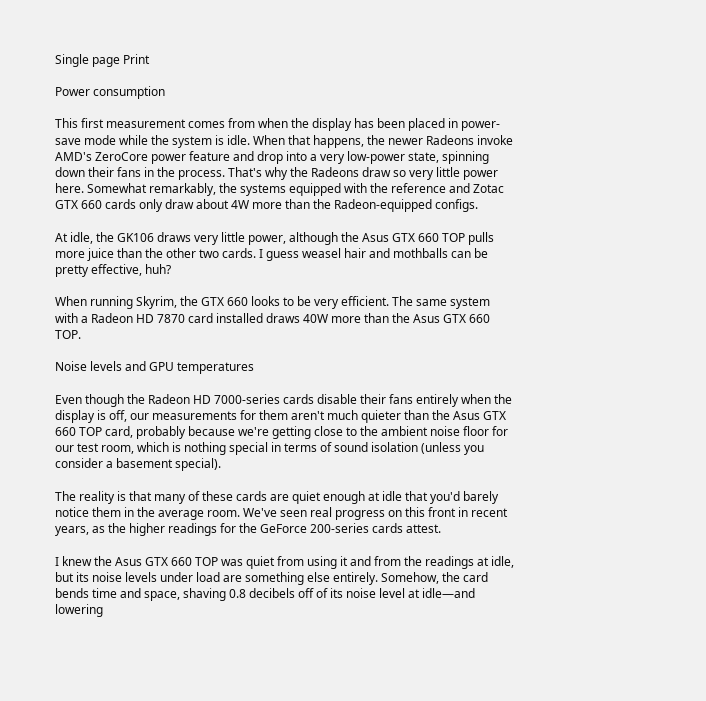Single page Print

Power consumption

This first measurement comes from when the display has been placed in power-save mode while the system is idle. When that happens, the newer Radeons invoke AMD's ZeroCore power feature and drop into a very low-power state, spinning down their fans in the process. That's why the Radeons draw so very little power here. Somewhat remarkably, the systems equipped with the reference and Zotac GTX 660 cards only draw about 4W more than the Radeon-equipped configs.

At idle, the GK106 draws very little power, although the Asus GTX 660 TOP pulls more juice than the other two cards. I guess weasel hair and mothballs can be pretty effective, huh?

When running Skyrim, the GTX 660 looks to be very efficient. The same system with a Radeon HD 7870 card installed draws 40W more than the Asus GTX 660 TOP.

Noise levels and GPU temperatures

Even though the Radeon HD 7000-series cards disable their fans entirely when the display is off, our measurements for them aren't much quieter than the Asus GTX 660 TOP card, probably because we're getting close to the ambient noise floor for our test room, which is nothing special in terms of sound isolation (unless you consider a basement special).

The reality is that many of these cards are quiet enough at idle that you'd barely notice them in the average room. We've seen real progress on this front in recent years, as the higher readings for the GeForce 200-series cards attest.

I knew the Asus GTX 660 TOP was quiet from using it and from the readings at idle, but its noise levels under load are something else entirely. Somehow, the card bends time and space, shaving 0.8 decibels off of its noise level at idle—and lowering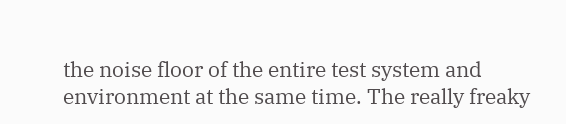the noise floor of the entire test system and environment at the same time. The really freaky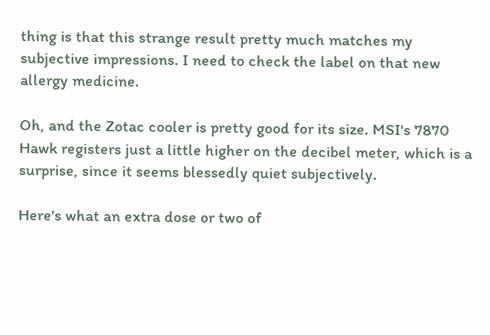thing is that this strange result pretty much matches my subjective impressions. I need to check the label on that new allergy medicine.

Oh, and the Zotac cooler is pretty good for its size. MSI's 7870 Hawk registers just a little higher on the decibel meter, which is a surprise, since it seems blessedly quiet subjectively.

Here's what an extra dose or two of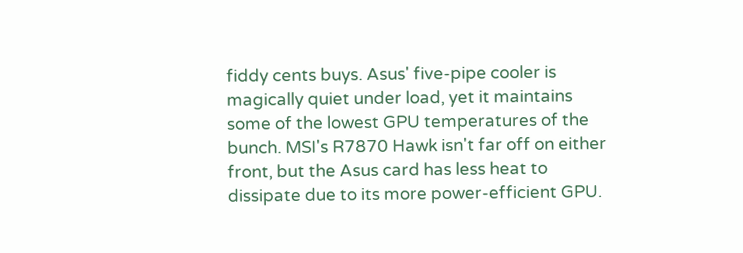fiddy cents buys. Asus' five-pipe cooler is magically quiet under load, yet it maintains some of the lowest GPU temperatures of the bunch. MSI's R7870 Hawk isn't far off on either front, but the Asus card has less heat to dissipate due to its more power-efficient GPU.